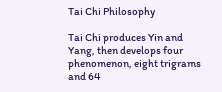Tai Chi Philosophy

Tai Chi produces Yin and Yang, then develops four phenomenon, eight trigrams and 64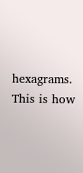hexagrams. This is how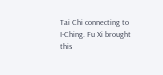Tai Chi connecting to I-Ching. Fu Xi brought this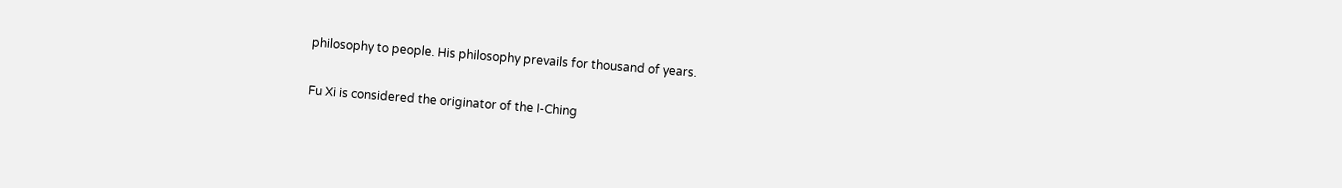philosophy to people. His philosophy prevails for thousand of years.


Fu Xi is considered the originator of the I-Ching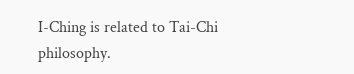I-Ching is related to Tai-Chi philosophy.